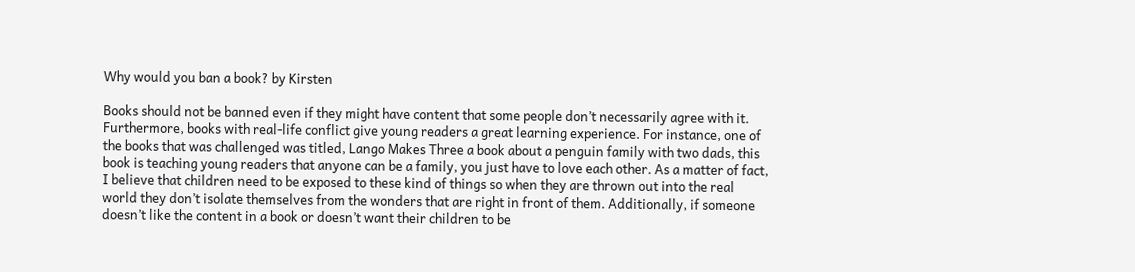Why would you ban a book? by Kirsten

Books should not be banned even if they might have content that some people don’t necessarily agree with it. Furthermore, books with real-life conflict give young readers a great learning experience. For instance, one of the books that was challenged was titled, Lango Makes Three a book about a penguin family with two dads, this book is teaching young readers that anyone can be a family, you just have to love each other. As a matter of fact, I believe that children need to be exposed to these kind of things so when they are thrown out into the real world they don’t isolate themselves from the wonders that are right in front of them. Additionally, if someone doesn’t like the content in a book or doesn’t want their children to be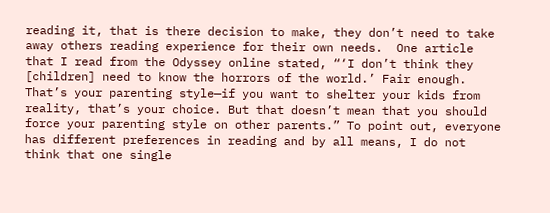reading it, that is there decision to make, they don’t need to take away others reading experience for their own needs.  One article that I read from the Odyssey online stated, “‘I don’t think they [children] need to know the horrors of the world.’ Fair enough. That’s your parenting style—if you want to shelter your kids from reality, that’s your choice. But that doesn’t mean that you should force your parenting style on other parents.” To point out, everyone has different preferences in reading and by all means, I do not think that one single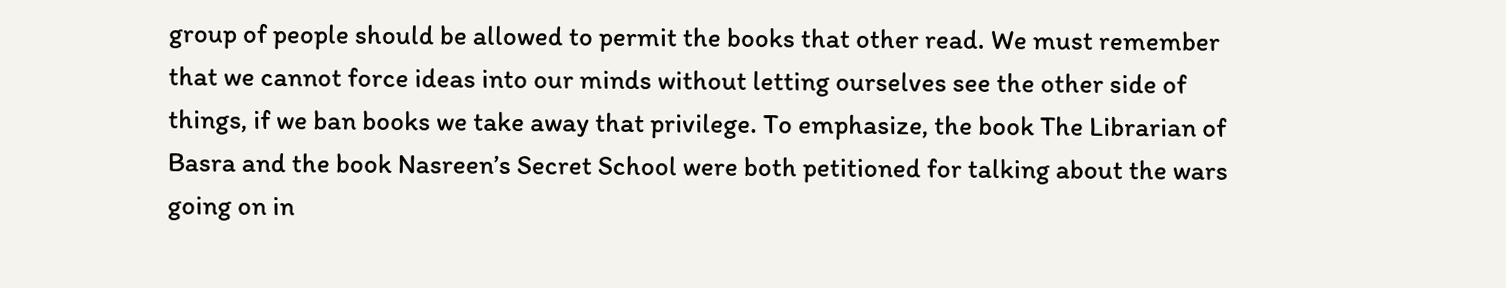group of people should be allowed to permit the books that other read. We must remember that we cannot force ideas into our minds without letting ourselves see the other side of things, if we ban books we take away that privilege. To emphasize, the book The Librarian of Basra and the book Nasreen’s Secret School were both petitioned for talking about the wars going on in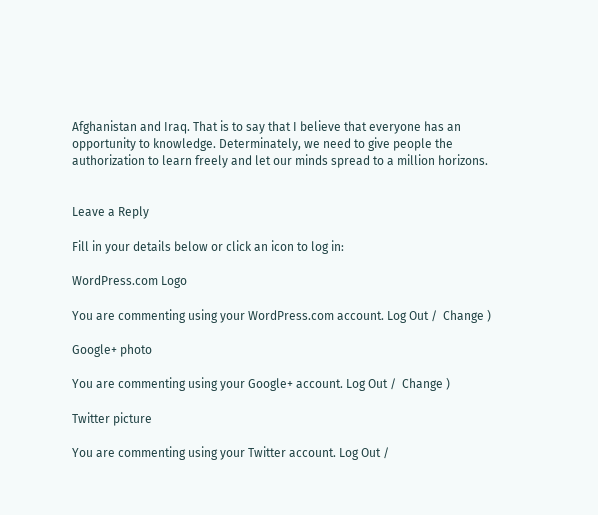Afghanistan and Iraq. That is to say that I believe that everyone has an opportunity to knowledge. Determinately, we need to give people the authorization to learn freely and let our minds spread to a million horizons.


Leave a Reply

Fill in your details below or click an icon to log in:

WordPress.com Logo

You are commenting using your WordPress.com account. Log Out /  Change )

Google+ photo

You are commenting using your Google+ account. Log Out /  Change )

Twitter picture

You are commenting using your Twitter account. Log Out /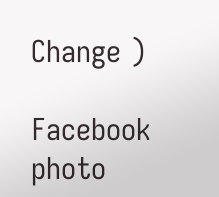Change )

Facebook photo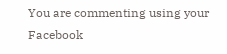You are commenting using your Facebook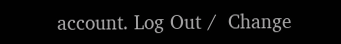account. Log Out /  Change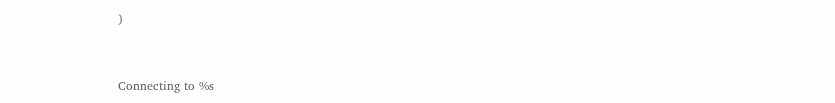)


Connecting to %s